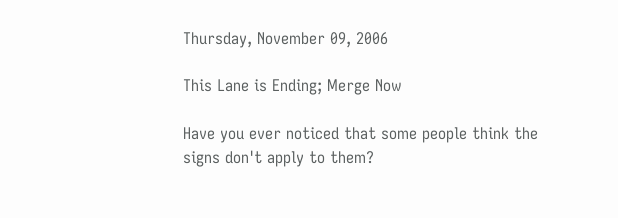Thursday, November 09, 2006

This Lane is Ending; Merge Now

Have you ever noticed that some people think the signs don't apply to them?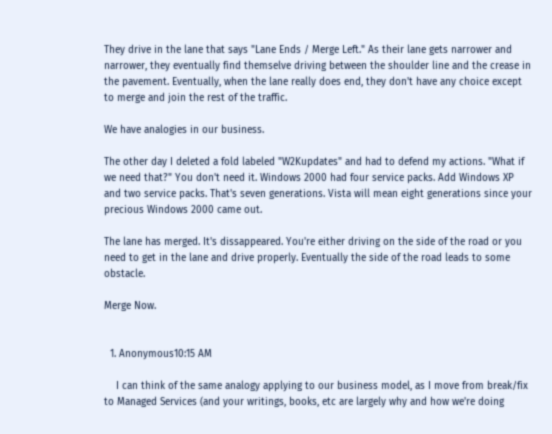They drive in the lane that says "Lane Ends / Merge Left." As their lane gets narrower and narrower, they eventually find themselve driving between the shoulder line and the crease in the pavement. Eventually, when the lane really does end, they don't have any choice except to merge and join the rest of the traffic.

We have analogies in our business.

The other day I deleted a fold labeled "W2Kupdates" and had to defend my actions. "What if we need that?" You don't need it. Windows 2000 had four service packs. Add Windows XP and two service packs. That's seven generations. Vista will mean eight generations since your precious Windows 2000 came out.

The lane has merged. It's dissappeared. You're either driving on the side of the road or you need to get in the lane and drive properly. Eventually the side of the road leads to some obstacle.

Merge Now.


  1. Anonymous10:15 AM

    I can think of the same analogy applying to our business model, as I move from break/fix to Managed Services (and your writings, books, etc are largely why and how we're doing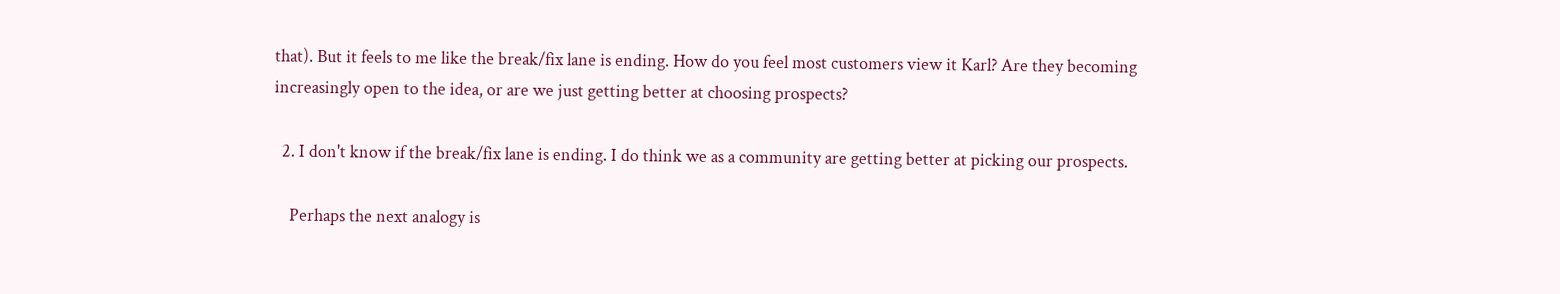that). But it feels to me like the break/fix lane is ending. How do you feel most customers view it Karl? Are they becoming increasingly open to the idea, or are we just getting better at choosing prospects?

  2. I don't know if the break/fix lane is ending. I do think we as a community are getting better at picking our prospects.

    Perhaps the next analogy is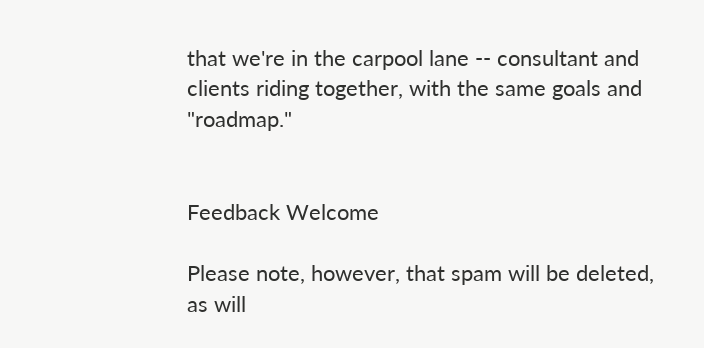that we're in the carpool lane -- consultant and clients riding together, with the same goals and "roadmap."


Feedback Welcome

Please note, however, that spam will be deleted, as will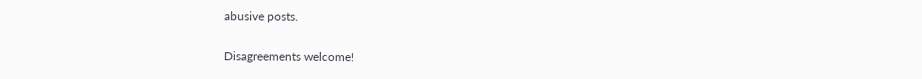abusive posts.

Disagreements welcome!